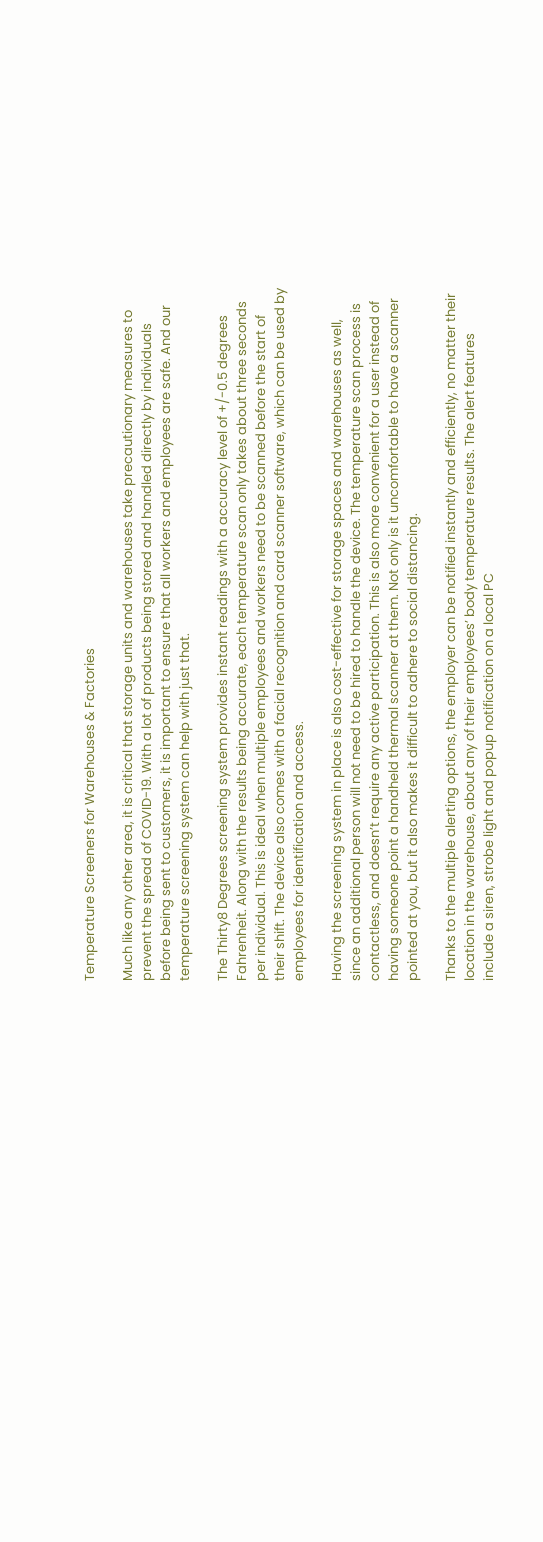Temperature Screeners for Warehouses & Factories

Much like any other area, it is critical that storage units and warehouses take precautionary measures to prevent the spread of COVID-19. With a lot of products being stored and handled directly by individuals before being sent to customers, it is important to ensure that all workers and employees are safe. And our temperature screening system can help with just that.

The Thirty8 Degrees screening system provides instant readings with a accuracy level of +/-0.5 degrees Fahrenheit. Along with the results being accurate, each temperature scan only takes about three seconds per individual. This is ideal when multiple employees and workers need to be scanned before the start of their shift. The device also comes with a facial recognition and card scanner software, which can be used by employees for identification and access.

Having the screening system in place is also cost-effective for storage spaces and warehouses as well, since an additional person will not need to be hired to handle the device. The temperature scan process is contactless, and doesn’t require any active participation. This is also more convenient for a user instead of having someone point a handheld thermal scanner at them. Not only is it uncomfortable to have a scanner pointed at you, but it also makes it difficult to adhere to social distancing.

Thanks to the multiple alerting options, the employer can be notified instantly and efficiently, no matter their location in the warehouse, about any of their employees’ body temperature results. The alert features include a siren, strobe light and popup notification on a local PC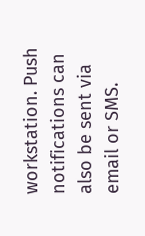workstation. Push notifications can also be sent via email or SMS.